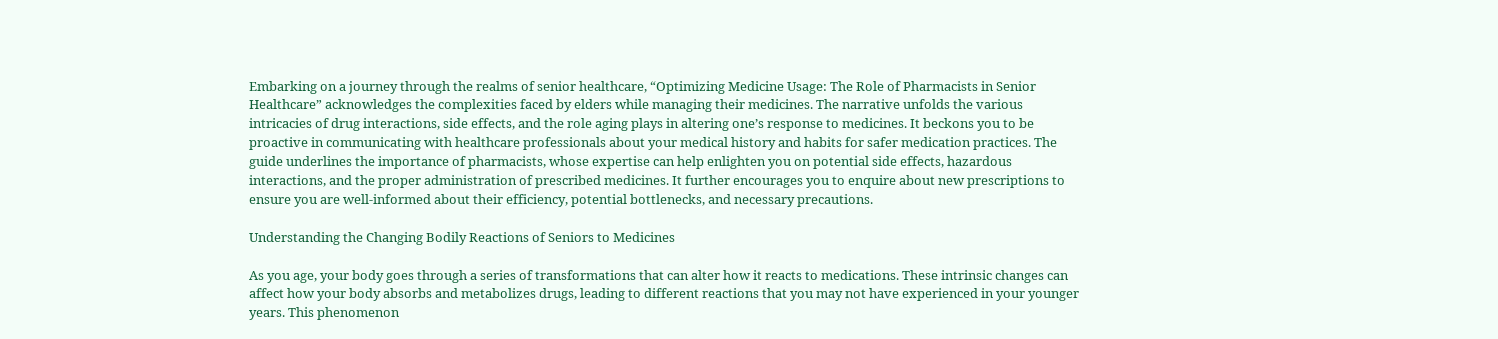Embarking on a journey through the realms of senior healthcare, “Optimizing Medicine Usage: The Role of Pharmacists in Senior Healthcare” acknowledges the complexities faced by elders while managing their medicines. The narrative unfolds the various intricacies of drug interactions, side effects, and the role aging plays in altering one’s response to medicines. It beckons you to be proactive in communicating with healthcare professionals about your medical history and habits for safer medication practices. The guide underlines the importance of pharmacists, whose expertise can help enlighten you on potential side effects, hazardous interactions, and the proper administration of prescribed medicines. It further encourages you to enquire about new prescriptions to ensure you are well-informed about their efficiency, potential bottlenecks, and necessary precautions.

Understanding the Changing Bodily Reactions of Seniors to Medicines

As you age, your body goes through a series of transformations that can alter how it reacts to medications. These intrinsic changes can affect how your body absorbs and metabolizes drugs, leading to different reactions that you may not have experienced in your younger years. This phenomenon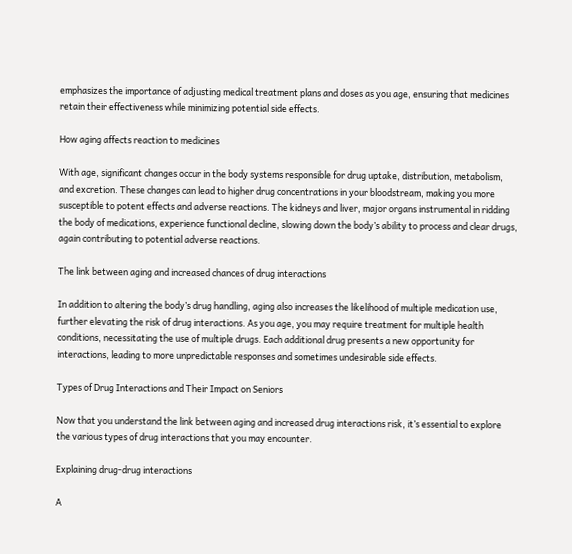emphasizes the importance of adjusting medical treatment plans and doses as you age, ensuring that medicines retain their effectiveness while minimizing potential side effects.

How aging affects reaction to medicines

With age, significant changes occur in the body systems responsible for drug uptake, distribution, metabolism, and excretion. These changes can lead to higher drug concentrations in your bloodstream, making you more susceptible to potent effects and adverse reactions. The kidneys and liver, major organs instrumental in ridding the body of medications, experience functional decline, slowing down the body’s ability to process and clear drugs, again contributing to potential adverse reactions.

The link between aging and increased chances of drug interactions

In addition to altering the body’s drug handling, aging also increases the likelihood of multiple medication use, further elevating the risk of drug interactions. As you age, you may require treatment for multiple health conditions, necessitating the use of multiple drugs. Each additional drug presents a new opportunity for interactions, leading to more unpredictable responses and sometimes undesirable side effects.

Types of Drug Interactions and Their Impact on Seniors

Now that you understand the link between aging and increased drug interactions risk, it’s essential to explore the various types of drug interactions that you may encounter.

Explaining drug-drug interactions

A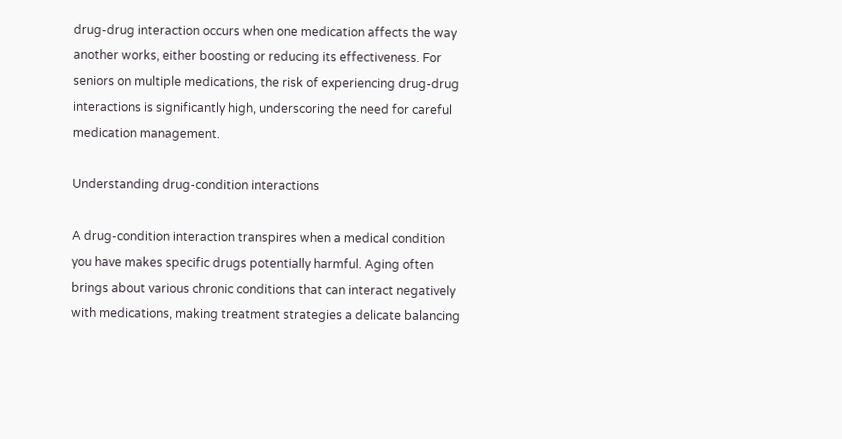drug-drug interaction occurs when one medication affects the way another works, either boosting or reducing its effectiveness. For seniors on multiple medications, the risk of experiencing drug-drug interactions is significantly high, underscoring the need for careful medication management.

Understanding drug-condition interactions

A drug-condition interaction transpires when a medical condition you have makes specific drugs potentially harmful. Aging often brings about various chronic conditions that can interact negatively with medications, making treatment strategies a delicate balancing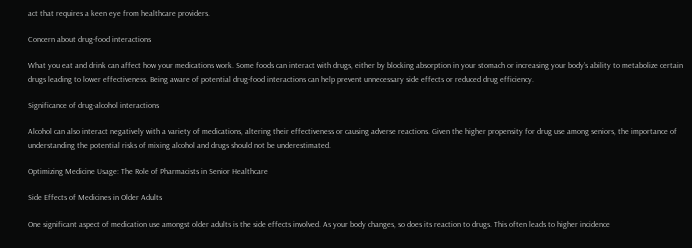act that requires a keen eye from healthcare providers.

Concern about drug-food interactions

What you eat and drink can affect how your medications work. Some foods can interact with drugs, either by blocking absorption in your stomach or increasing your body’s ability to metabolize certain drugs leading to lower effectiveness. Being aware of potential drug-food interactions can help prevent unnecessary side effects or reduced drug efficiency.

Significance of drug-alcohol interactions

Alcohol can also interact negatively with a variety of medications, altering their effectiveness or causing adverse reactions. Given the higher propensity for drug use among seniors, the importance of understanding the potential risks of mixing alcohol and drugs should not be underestimated.

Optimizing Medicine Usage: The Role of Pharmacists in Senior Healthcare

Side Effects of Medicines in Older Adults

One significant aspect of medication use amongst older adults is the side effects involved. As your body changes, so does its reaction to drugs. This often leads to higher incidence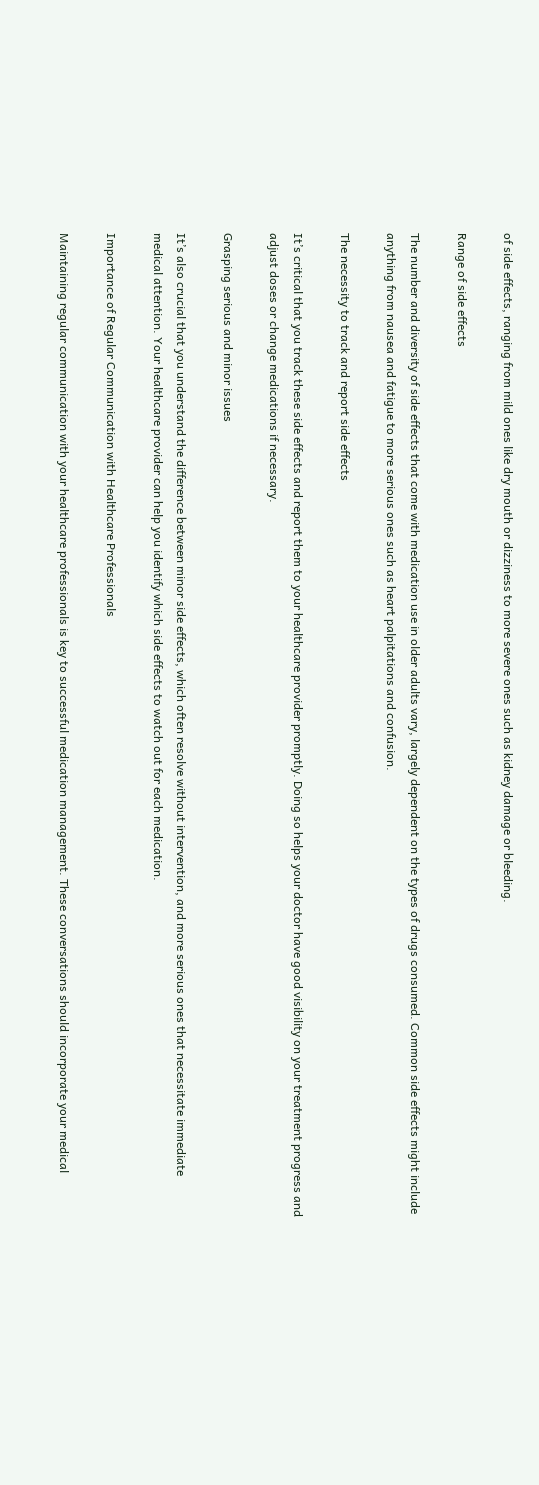of side effects, ranging from mild ones like dry mouth or dizziness to more severe ones such as kidney damage or bleeding.

Range of side effects

The number and diversity of side effects that come with medication use in older adults vary, largely dependent on the types of drugs consumed. Common side effects might include anything from nausea and fatigue to more serious ones such as heart palpitations and confusion.

The necessity to track and report side effects

It’s critical that you track these side effects and report them to your healthcare provider promptly. Doing so helps your doctor have good visibility on your treatment progress and adjust doses or change medications if necessary.

Grasping serious and minor issues

It’s also crucial that you understand the difference between minor side effects, which often resolve without intervention, and more serious ones that necessitate immediate medical attention. Your healthcare provider can help you identify which side effects to watch out for each medication.

Importance of Regular Communication with Healthcare Professionals

Maintaining regular communication with your healthcare professionals is key to successful medication management. These conversations should incorporate your medical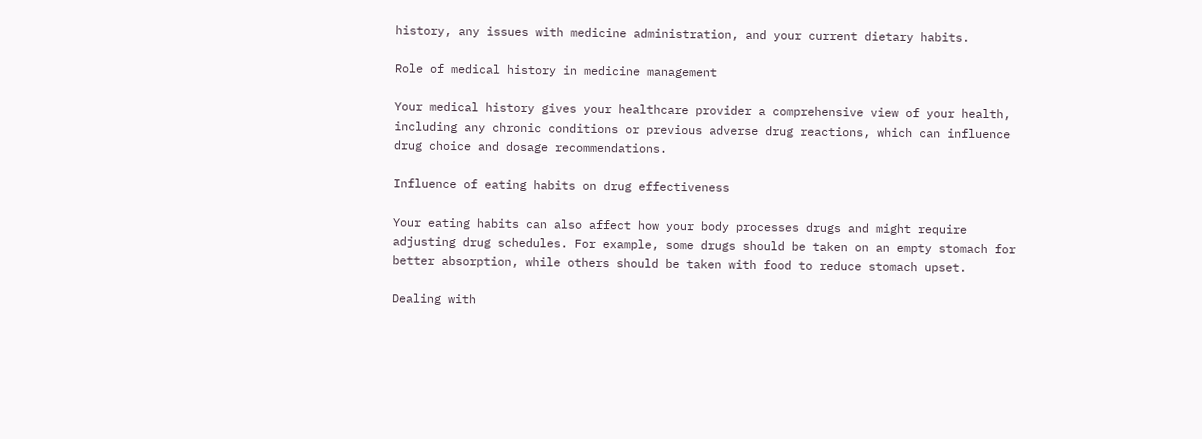history, any issues with medicine administration, and your current dietary habits.

Role of medical history in medicine management

Your medical history gives your healthcare provider a comprehensive view of your health, including any chronic conditions or previous adverse drug reactions, which can influence drug choice and dosage recommendations.

Influence of eating habits on drug effectiveness

Your eating habits can also affect how your body processes drugs and might require adjusting drug schedules. For example, some drugs should be taken on an empty stomach for better absorption, while others should be taken with food to reduce stomach upset.

Dealing with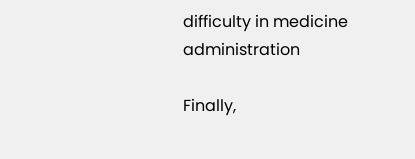difficulty in medicine administration

Finally,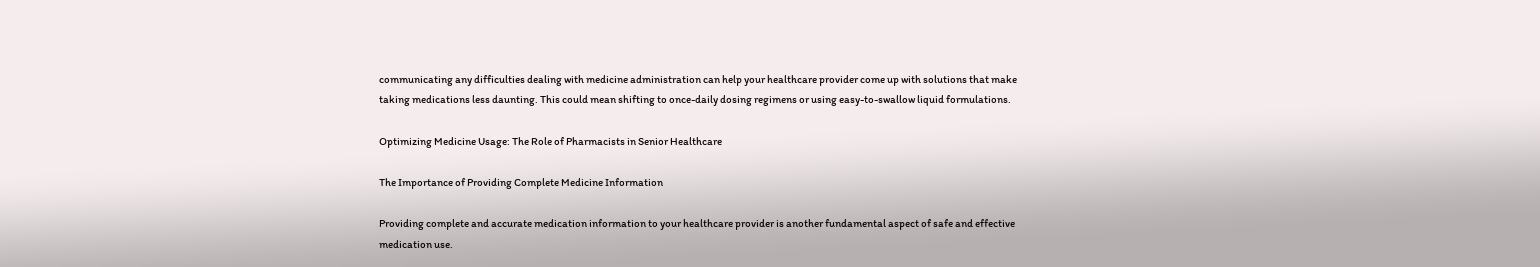communicating any difficulties dealing with medicine administration can help your healthcare provider come up with solutions that make taking medications less daunting. This could mean shifting to once-daily dosing regimens or using easy-to-swallow liquid formulations.

Optimizing Medicine Usage: The Role of Pharmacists in Senior Healthcare

The Importance of Providing Complete Medicine Information

Providing complete and accurate medication information to your healthcare provider is another fundamental aspect of safe and effective medication use.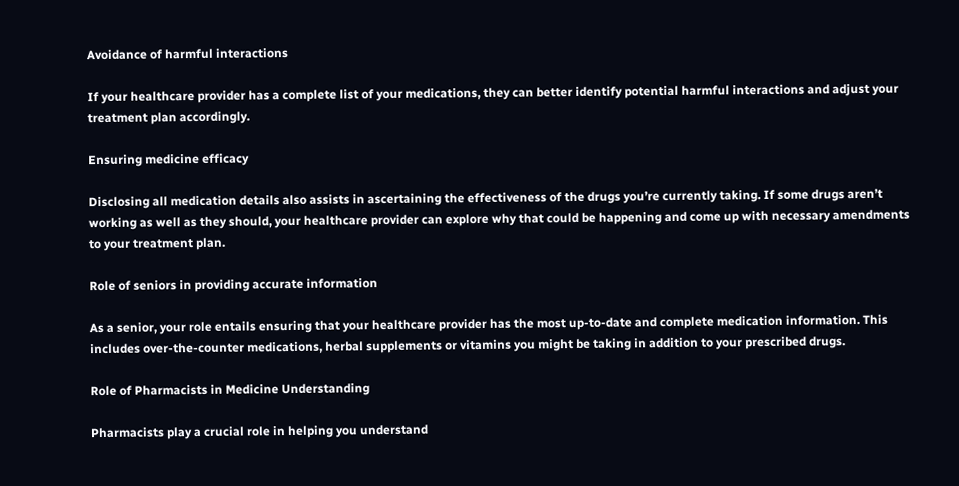Avoidance of harmful interactions

If your healthcare provider has a complete list of your medications, they can better identify potential harmful interactions and adjust your treatment plan accordingly.

Ensuring medicine efficacy

Disclosing all medication details also assists in ascertaining the effectiveness of the drugs you’re currently taking. If some drugs aren’t working as well as they should, your healthcare provider can explore why that could be happening and come up with necessary amendments to your treatment plan.

Role of seniors in providing accurate information

As a senior, your role entails ensuring that your healthcare provider has the most up-to-date and complete medication information. This includes over-the-counter medications, herbal supplements or vitamins you might be taking in addition to your prescribed drugs.

Role of Pharmacists in Medicine Understanding

Pharmacists play a crucial role in helping you understand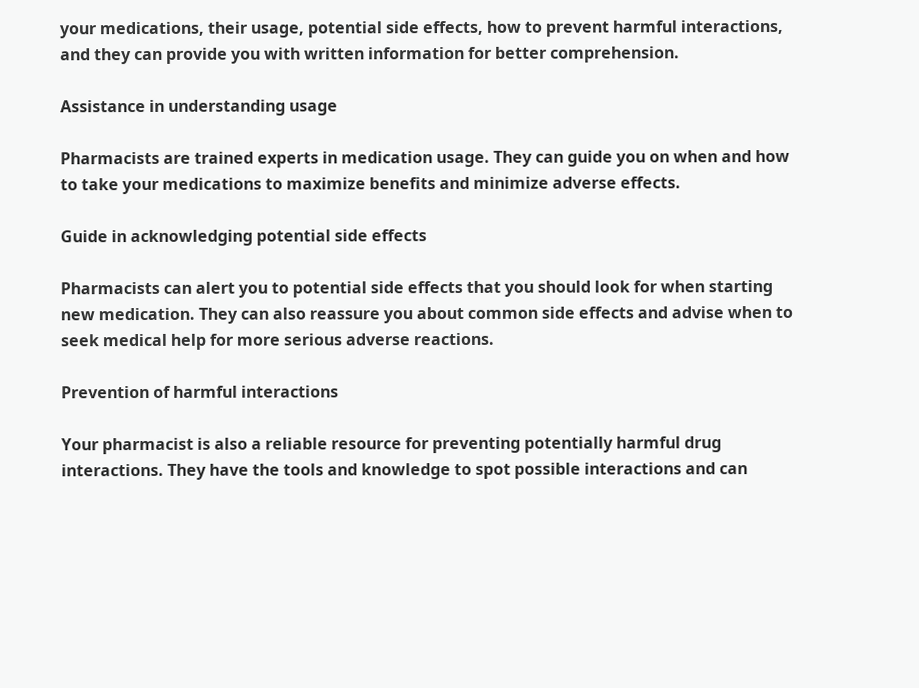your medications, their usage, potential side effects, how to prevent harmful interactions, and they can provide you with written information for better comprehension.

Assistance in understanding usage

Pharmacists are trained experts in medication usage. They can guide you on when and how to take your medications to maximize benefits and minimize adverse effects.

Guide in acknowledging potential side effects

Pharmacists can alert you to potential side effects that you should look for when starting new medication. They can also reassure you about common side effects and advise when to seek medical help for more serious adverse reactions.

Prevention of harmful interactions

Your pharmacist is also a reliable resource for preventing potentially harmful drug interactions. They have the tools and knowledge to spot possible interactions and can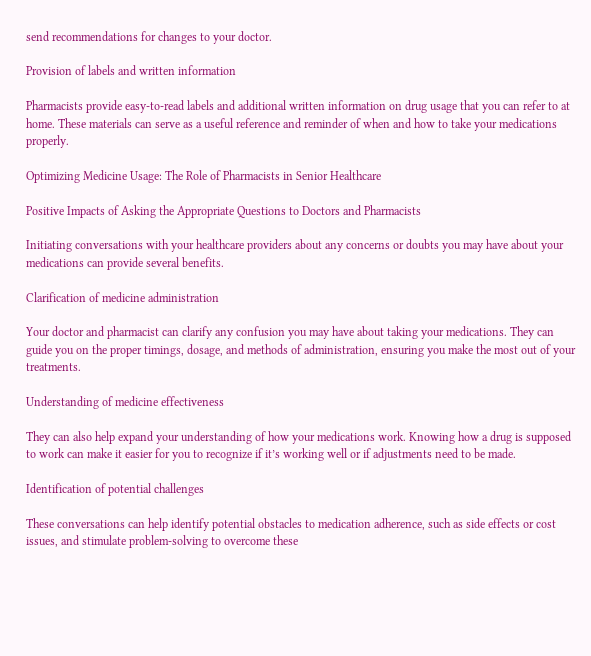send recommendations for changes to your doctor.

Provision of labels and written information

Pharmacists provide easy-to-read labels and additional written information on drug usage that you can refer to at home. These materials can serve as a useful reference and reminder of when and how to take your medications properly.

Optimizing Medicine Usage: The Role of Pharmacists in Senior Healthcare

Positive Impacts of Asking the Appropriate Questions to Doctors and Pharmacists

Initiating conversations with your healthcare providers about any concerns or doubts you may have about your medications can provide several benefits.

Clarification of medicine administration

Your doctor and pharmacist can clarify any confusion you may have about taking your medications. They can guide you on the proper timings, dosage, and methods of administration, ensuring you make the most out of your treatments.

Understanding of medicine effectiveness

They can also help expand your understanding of how your medications work. Knowing how a drug is supposed to work can make it easier for you to recognize if it’s working well or if adjustments need to be made.

Identification of potential challenges

These conversations can help identify potential obstacles to medication adherence, such as side effects or cost issues, and stimulate problem-solving to overcome these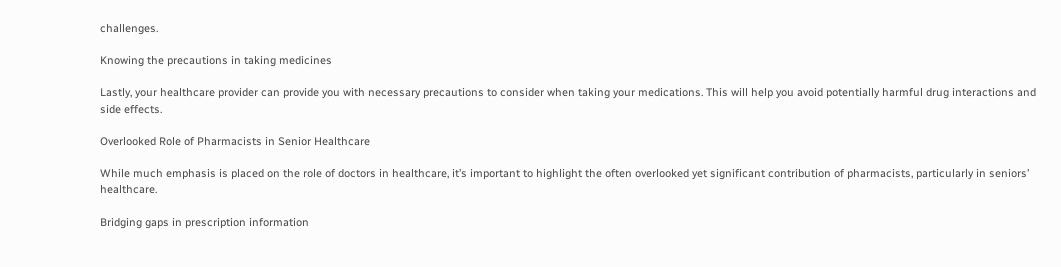challenges.

Knowing the precautions in taking medicines

Lastly, your healthcare provider can provide you with necessary precautions to consider when taking your medications. This will help you avoid potentially harmful drug interactions and side effects.

Overlooked Role of Pharmacists in Senior Healthcare

While much emphasis is placed on the role of doctors in healthcare, it’s important to highlight the often overlooked yet significant contribution of pharmacists, particularly in seniors’ healthcare.

Bridging gaps in prescription information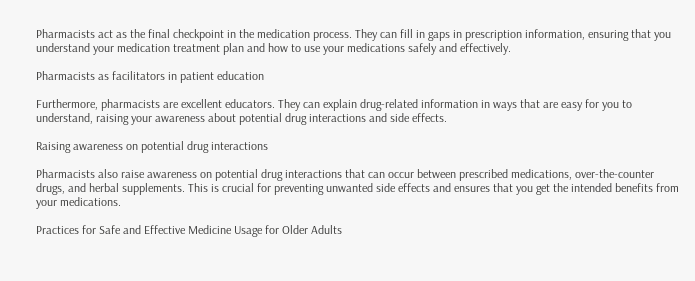Pharmacists act as the final checkpoint in the medication process. They can fill in gaps in prescription information, ensuring that you understand your medication treatment plan and how to use your medications safely and effectively.

Pharmacists as facilitators in patient education

Furthermore, pharmacists are excellent educators. They can explain drug-related information in ways that are easy for you to understand, raising your awareness about potential drug interactions and side effects.

Raising awareness on potential drug interactions

Pharmacists also raise awareness on potential drug interactions that can occur between prescribed medications, over-the-counter drugs, and herbal supplements. This is crucial for preventing unwanted side effects and ensures that you get the intended benefits from your medications.

Practices for Safe and Effective Medicine Usage for Older Adults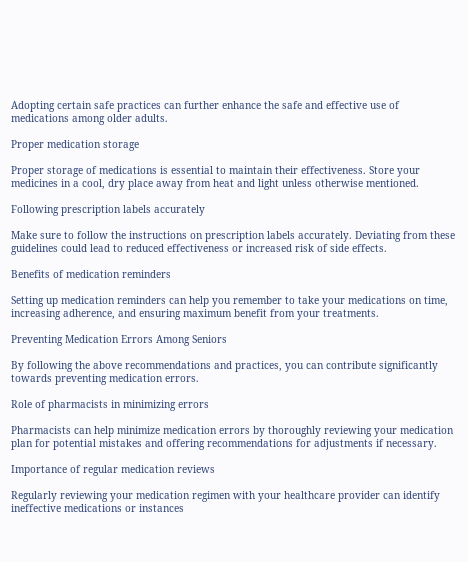Adopting certain safe practices can further enhance the safe and effective use of medications among older adults.

Proper medication storage

Proper storage of medications is essential to maintain their effectiveness. Store your medicines in a cool, dry place away from heat and light unless otherwise mentioned.

Following prescription labels accurately

Make sure to follow the instructions on prescription labels accurately. Deviating from these guidelines could lead to reduced effectiveness or increased risk of side effects.

Benefits of medication reminders

Setting up medication reminders can help you remember to take your medications on time, increasing adherence, and ensuring maximum benefit from your treatments.

Preventing Medication Errors Among Seniors

By following the above recommendations and practices, you can contribute significantly towards preventing medication errors.

Role of pharmacists in minimizing errors

Pharmacists can help minimize medication errors by thoroughly reviewing your medication plan for potential mistakes and offering recommendations for adjustments if necessary.

Importance of regular medication reviews

Regularly reviewing your medication regimen with your healthcare provider can identify ineffective medications or instances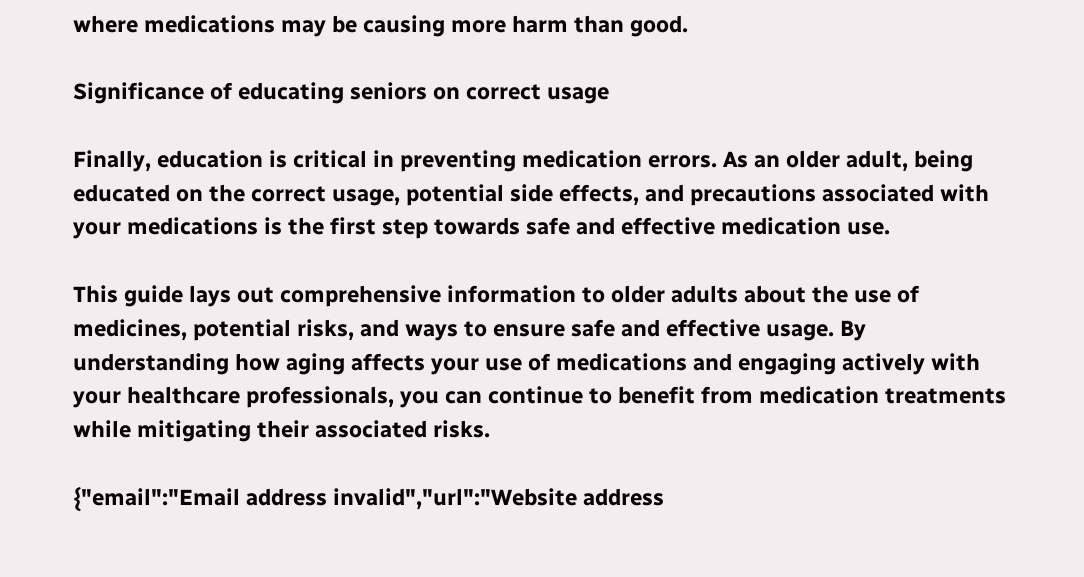where medications may be causing more harm than good.

Significance of educating seniors on correct usage

Finally, education is critical in preventing medication errors. As an older adult, being educated on the correct usage, potential side effects, and precautions associated with your medications is the first step towards safe and effective medication use.

This guide lays out comprehensive information to older adults about the use of medicines, potential risks, and ways to ensure safe and effective usage. By understanding how aging affects your use of medications and engaging actively with your healthcare professionals, you can continue to benefit from medication treatments while mitigating their associated risks.

{"email":"Email address invalid","url":"Website address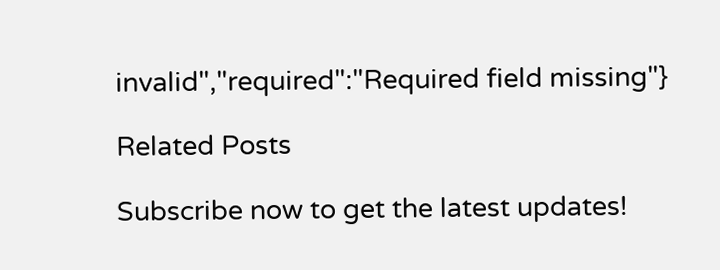invalid","required":"Required field missing"}

Related Posts

Subscribe now to get the latest updates!